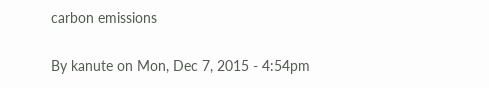carbon emissions

By kanute on Mon, Dec 7, 2015 - 4:54pm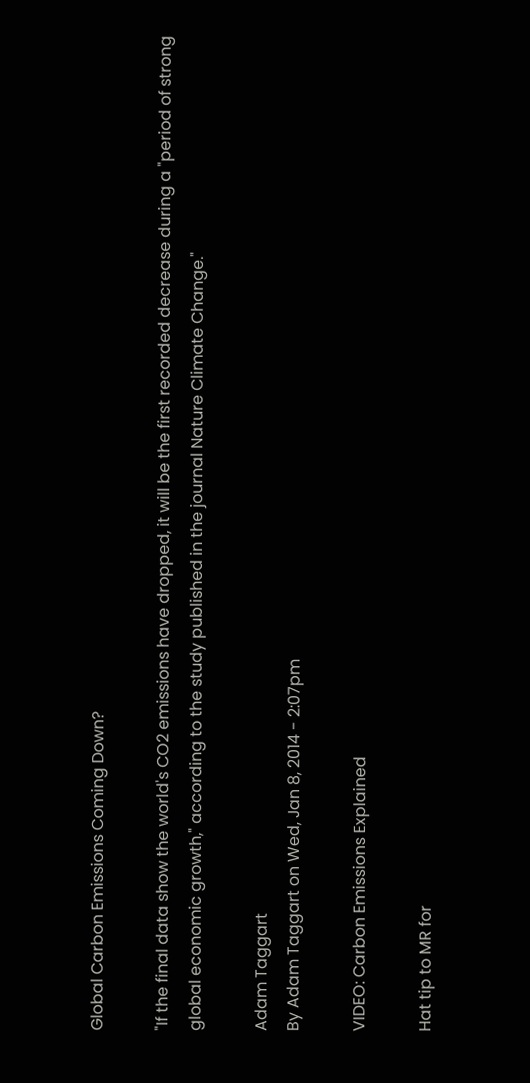Global Carbon Emissions Coming Down?

"If the final data show the world's CO2 emissions have dropped, it will be the first recorded decrease during a "period of strong global economic growth," according to the study published in the journal Nature Climate Change."

Adam Taggart
By Adam Taggart on Wed, Jan 8, 2014 - 2:07pm

VIDEO: Carbon Emissions Explained

Hat tip to MR for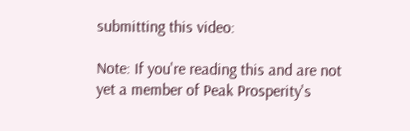submitting this video:

Note: If you're reading this and are not yet a member of Peak Prosperity's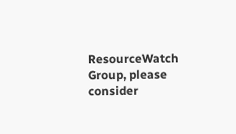ResourceWatch Group, please consider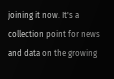joining it now. It's a collection point for news and data on the growing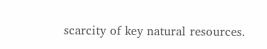scarcity of key natural resources.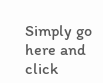Simply go here and click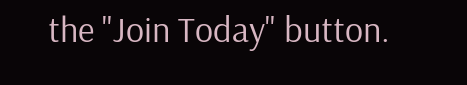the "Join Today" button.